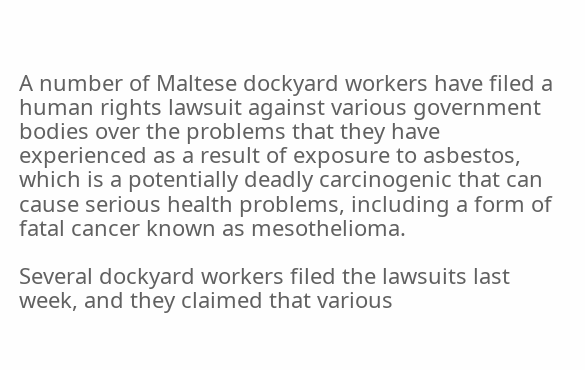A number of Maltese dockyard workers have filed a human rights lawsuit against various government bodies over the problems that they have experienced as a result of exposure to asbestos, which is a potentially deadly carcinogenic that can cause serious health problems, including a form of fatal cancer known as mesothelioma.

Several dockyard workers filed the lawsuits last week, and they claimed that various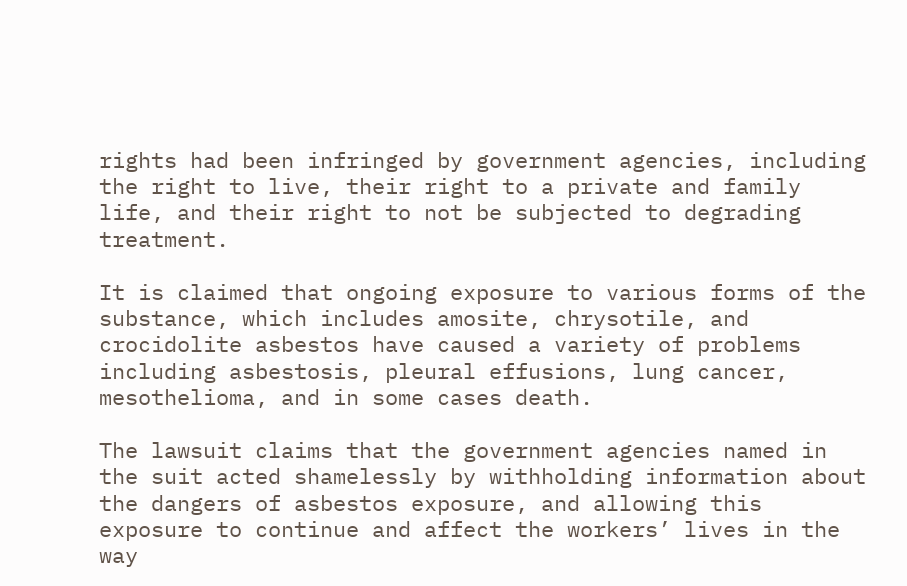rights had been infringed by government agencies, including the right to live, their right to a private and family life, and their right to not be subjected to degrading treatment.

It is claimed that ongoing exposure to various forms of the substance, which includes amosite, chrysotile, and crocidolite asbestos have caused a variety of problems including asbestosis, pleural effusions, lung cancer, mesothelioma, and in some cases death.

The lawsuit claims that the government agencies named in the suit acted shamelessly by withholding information about the dangers of asbestos exposure, and allowing this exposure to continue and affect the workers’ lives in the way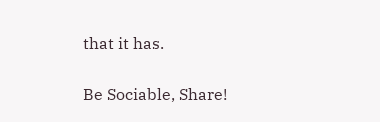that it has.

Be Sociable, Share!